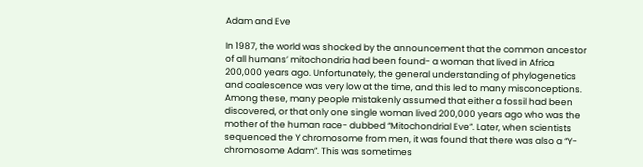Adam and Eve

In 1987, the world was shocked by the announcement that the common ancestor of all humans’ mitochondria had been found- a woman that lived in Africa 200,000 years ago. Unfortunately, the general understanding of phylogenetics and coalescence was very low at the time, and this led to many misconceptions. Among these, many people mistakenly assumed that either a fossil had been discovered, or that only one single woman lived 200,000 years ago who was the mother of the human race- dubbed “Mitochondrial Eve”. Later, when scientists sequenced the Y chromosome from men, it was found that there was also a “Y-chromosome Adam”. This was sometimes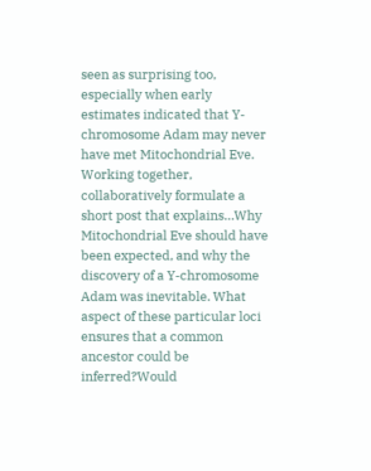seen as surprising too, especially when early estimates indicated that Y-chromosome Adam may never have met Mitochondrial Eve. Working together, collaboratively formulate a short post that explains…Why Mitochondrial Eve should have been expected, and why the discovery of a Y-chromosome Adam was inevitable. What aspect of these particular loci ensures that a common ancestor could be inferred?Would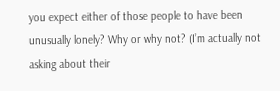you expect either of those people to have been unusually lonely? Why or why not? (I’m actually not asking about their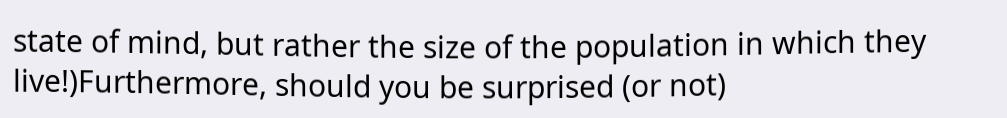state of mind, but rather the size of the population in which they live!)Furthermore, should you be surprised (or not)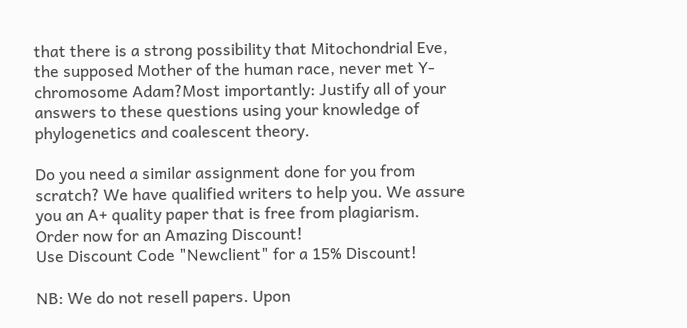that there is a strong possibility that Mitochondrial Eve, the supposed Mother of the human race, never met Y-chromosome Adam?Most importantly: Justify all of your answers to these questions using your knowledge of phylogenetics and coalescent theory.

Do you need a similar assignment done for you from scratch? We have qualified writers to help you. We assure you an A+ quality paper that is free from plagiarism. Order now for an Amazing Discount!
Use Discount Code "Newclient" for a 15% Discount!

NB: We do not resell papers. Upon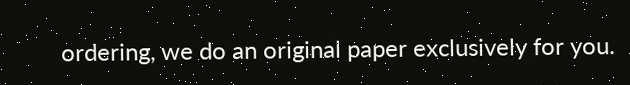ordering, we do an original paper exclusively for you.